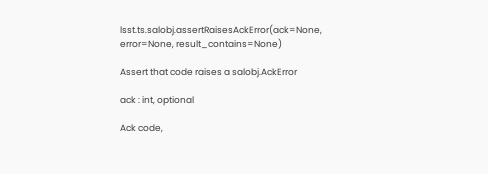lsst.ts.salobj.assertRaisesAckError(ack=None, error=None, result_contains=None)

Assert that code raises a salobj.AckError

ack : int, optional

Ack code,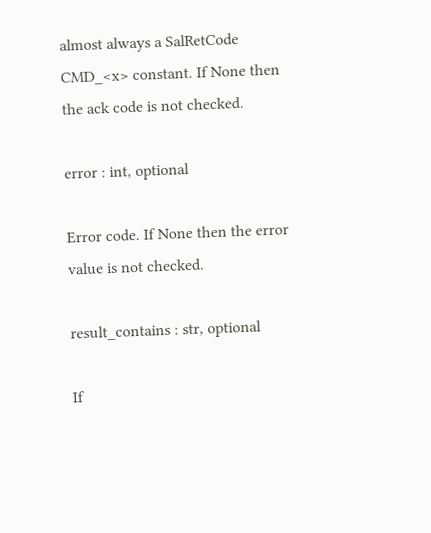almost always a SalRetCode CMD_<x> constant. If None then the ack code is not checked.

error : int, optional

Error code. If None then the error value is not checked.

result_contains : str, optional

If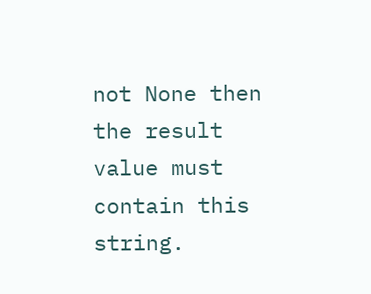not None then the result value must contain this string.